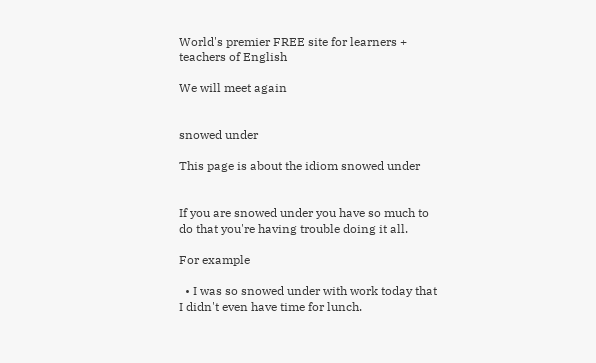World's premier FREE site for learners + teachers of English

We will meet again


snowed under

This page is about the idiom snowed under


If you are snowed under you have so much to do that you're having trouble doing it all.

For example

  • I was so snowed under with work today that I didn't even have time for lunch.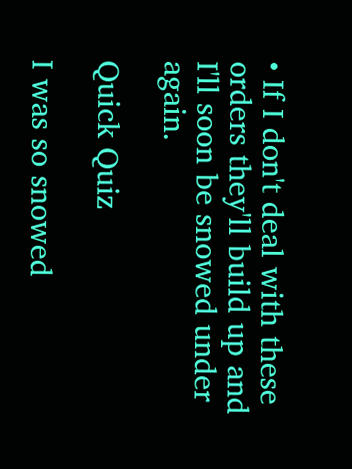• If I don't deal with these orders they'll build up and I'll soon be snowed under again.

Quick Quiz

I was so snowed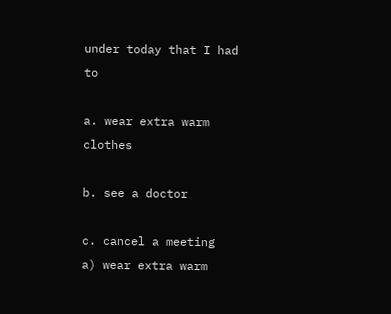under today that I had to

a. wear extra warm clothes

b. see a doctor

c. cancel a meeting
a) wear extra warm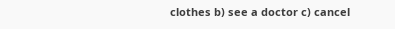clothes b) see a doctor c) cancel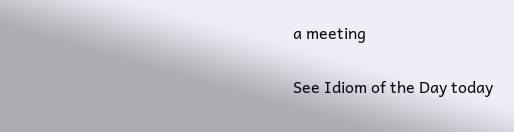a meeting

See Idiom of the Day today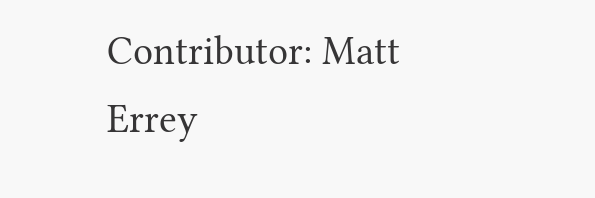Contributor: Matt Errey